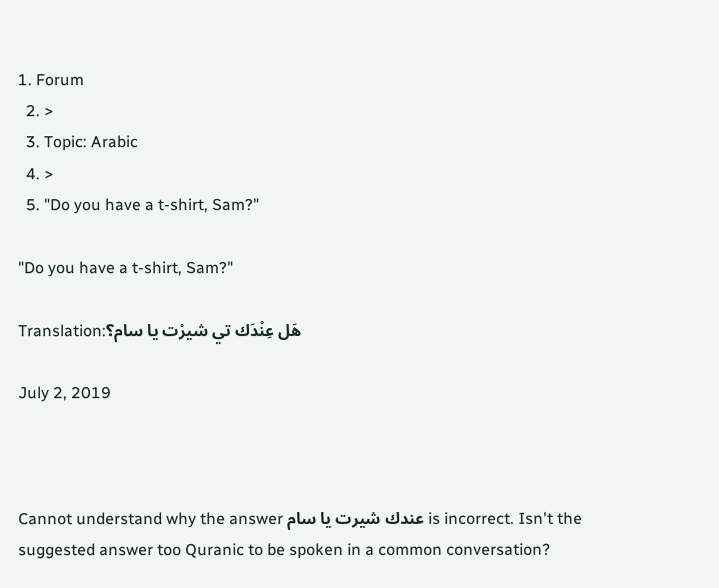1. Forum
  2. >
  3. Topic: Arabic
  4. >
  5. "Do you have a t-shirt, Sam?"

"Do you have a t-shirt, Sam?"

Translation:هَل عِنْدَك تي شيرْت يا سام؟

July 2, 2019



Cannot understand why the answer عندك شيرت يا سام is incorrect. Isn't the suggested answer too Quranic to be spoken in a common conversation?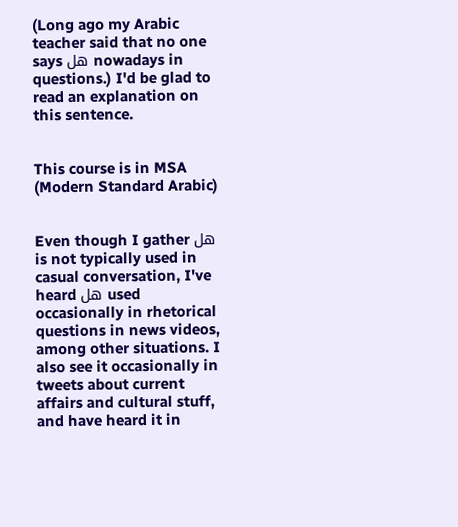(Long ago my Arabic teacher said that no one says هل nowadays in questions.) I'd be glad to read an explanation on this sentence.


This course is in MSA (Modern Standard Arabic)


Even though I gather هل is not typically used in casual conversation, I've heard هل used occasionally in rhetorical questions in news videos, among other situations. I also see it occasionally in tweets about current affairs and cultural stuff, and have heard it in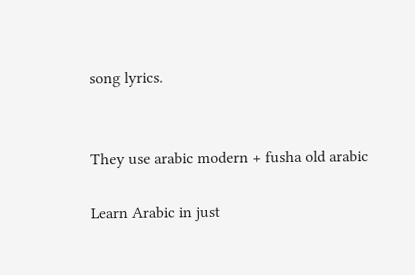song lyrics.


They use arabic modern + fusha old arabic

Learn Arabic in just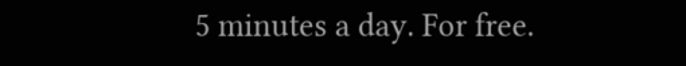5 minutes a day. For free.